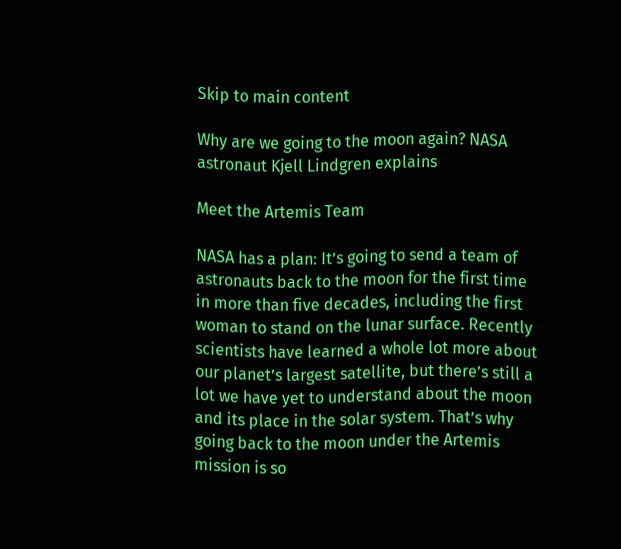Skip to main content

Why are we going to the moon again? NASA astronaut Kjell Lindgren explains

Meet the Artemis Team

NASA has a plan: It’s going to send a team of astronauts back to the moon for the first time in more than five decades, including the first woman to stand on the lunar surface. Recently scientists have learned a whole lot more about our planet’s largest satellite, but there’s still a lot we have yet to understand about the moon and its place in the solar system. That’s why going back to the moon under the Artemis mission is so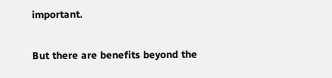important.

But there are benefits beyond the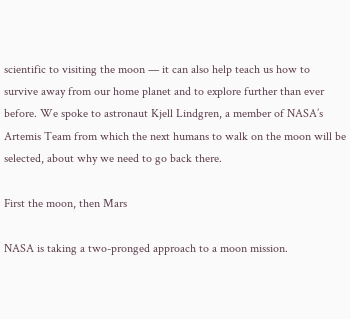scientific to visiting the moon — it can also help teach us how to survive away from our home planet and to explore further than ever before. We spoke to astronaut Kjell Lindgren, a member of NASA’s Artemis Team from which the next humans to walk on the moon will be selected, about why we need to go back there.

First the moon, then Mars

NASA is taking a two-pronged approach to a moon mission.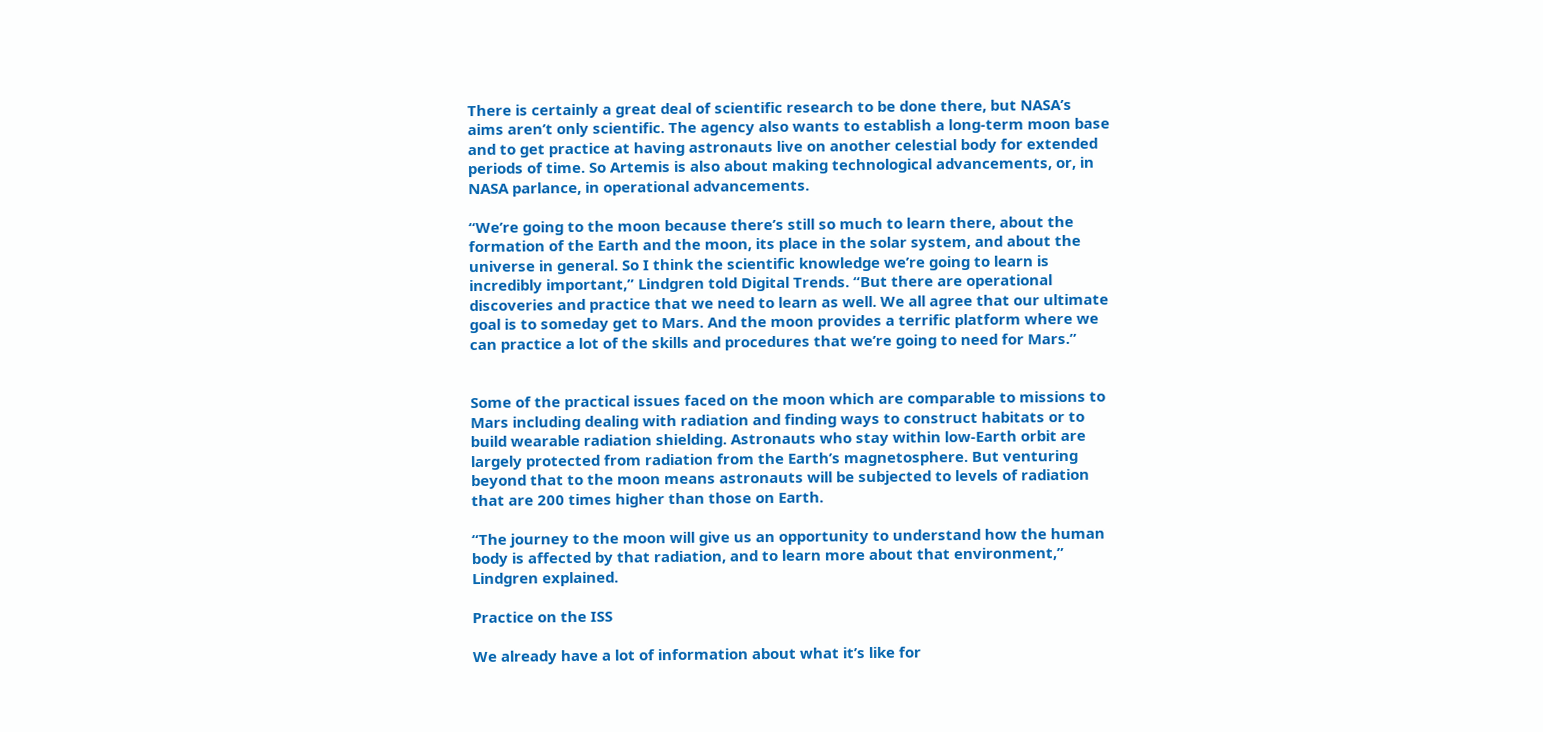There is certainly a great deal of scientific research to be done there, but NASA’s aims aren’t only scientific. The agency also wants to establish a long-term moon base and to get practice at having astronauts live on another celestial body for extended periods of time. So Artemis is also about making technological advancements, or, in NASA parlance, in operational advancements.

“We’re going to the moon because there’s still so much to learn there, about the formation of the Earth and the moon, its place in the solar system, and about the universe in general. So I think the scientific knowledge we’re going to learn is incredibly important,” Lindgren told Digital Trends. “But there are operational discoveries and practice that we need to learn as well. We all agree that our ultimate goal is to someday get to Mars. And the moon provides a terrific platform where we can practice a lot of the skills and procedures that we’re going to need for Mars.”


Some of the practical issues faced on the moon which are comparable to missions to Mars including dealing with radiation and finding ways to construct habitats or to build wearable radiation shielding. Astronauts who stay within low-Earth orbit are largely protected from radiation from the Earth’s magnetosphere. But venturing beyond that to the moon means astronauts will be subjected to levels of radiation that are 200 times higher than those on Earth.

“The journey to the moon will give us an opportunity to understand how the human body is affected by that radiation, and to learn more about that environment,” Lindgren explained.

Practice on the ISS

We already have a lot of information about what it’s like for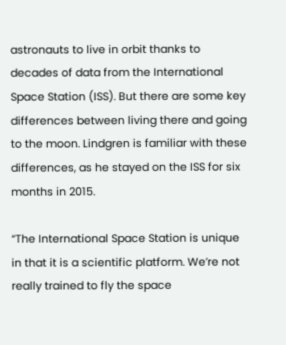astronauts to live in orbit thanks to decades of data from the International Space Station (ISS). But there are some key differences between living there and going to the moon. Lindgren is familiar with these differences, as he stayed on the ISS for six months in 2015.

“The International Space Station is unique in that it is a scientific platform. We’re not really trained to fly the space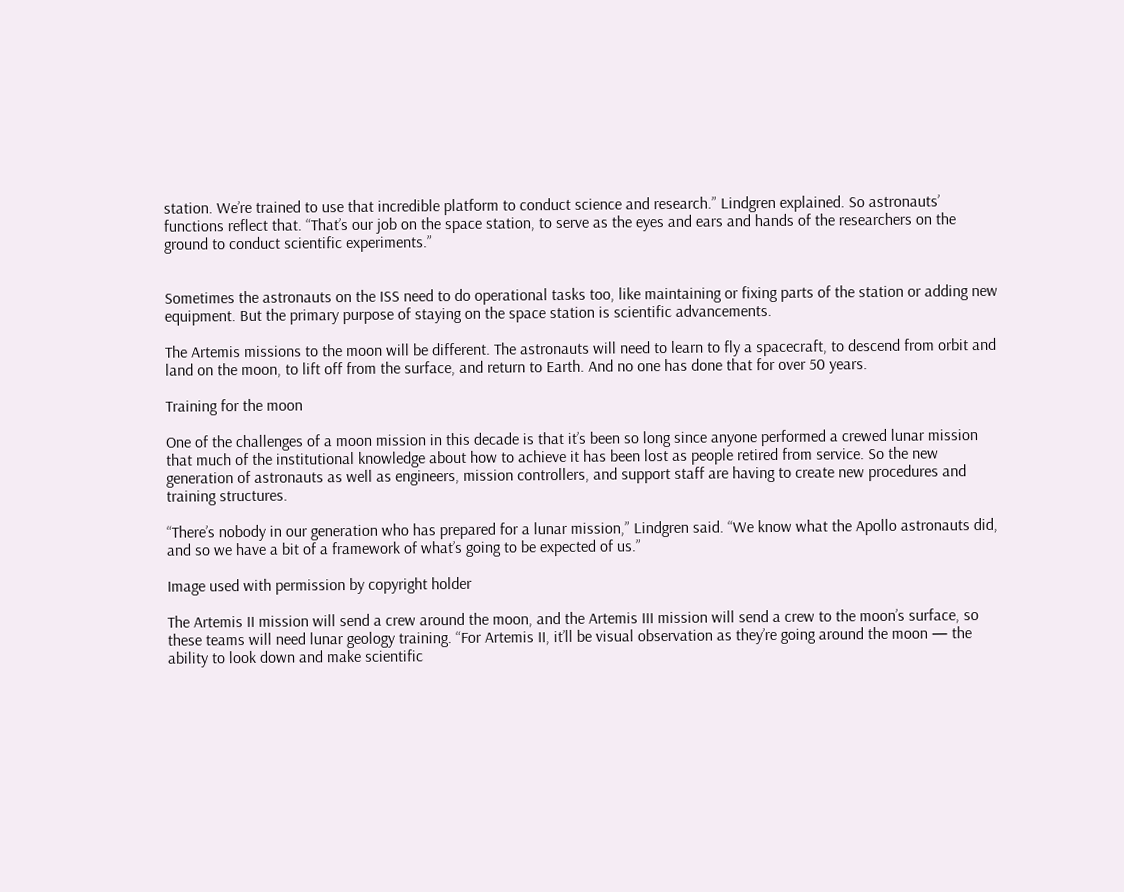station. We’re trained to use that incredible platform to conduct science and research.” Lindgren explained. So astronauts’ functions reflect that. “That’s our job on the space station, to serve as the eyes and ears and hands of the researchers on the ground to conduct scientific experiments.”


Sometimes the astronauts on the ISS need to do operational tasks too, like maintaining or fixing parts of the station or adding new equipment. But the primary purpose of staying on the space station is scientific advancements.

The Artemis missions to the moon will be different. The astronauts will need to learn to fly a spacecraft, to descend from orbit and land on the moon, to lift off from the surface, and return to Earth. And no one has done that for over 50 years.

Training for the moon

One of the challenges of a moon mission in this decade is that it’s been so long since anyone performed a crewed lunar mission that much of the institutional knowledge about how to achieve it has been lost as people retired from service. So the new generation of astronauts as well as engineers, mission controllers, and support staff are having to create new procedures and training structures.

“There’s nobody in our generation who has prepared for a lunar mission,” Lindgren said. “We know what the Apollo astronauts did, and so we have a bit of a framework of what’s going to be expected of us.”

Image used with permission by copyright holder

The Artemis II mission will send a crew around the moon, and the Artemis III mission will send a crew to the moon’s surface, so these teams will need lunar geology training. “For Artemis II, it’ll be visual observation as they’re going around the moon — the ability to look down and make scientific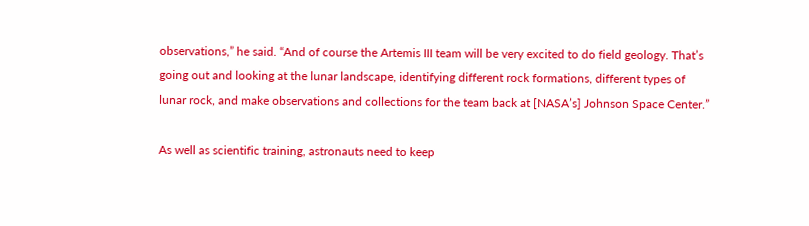observations,” he said. “And of course the Artemis III team will be very excited to do field geology. That’s going out and looking at the lunar landscape, identifying different rock formations, different types of lunar rock, and make observations and collections for the team back at [NASA’s] Johnson Space Center.”

As well as scientific training, astronauts need to keep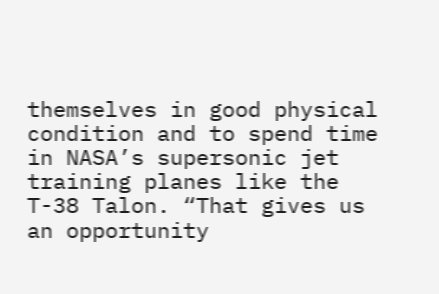themselves in good physical condition and to spend time in NASA’s supersonic jet training planes like the T-38 Talon. “That gives us an opportunity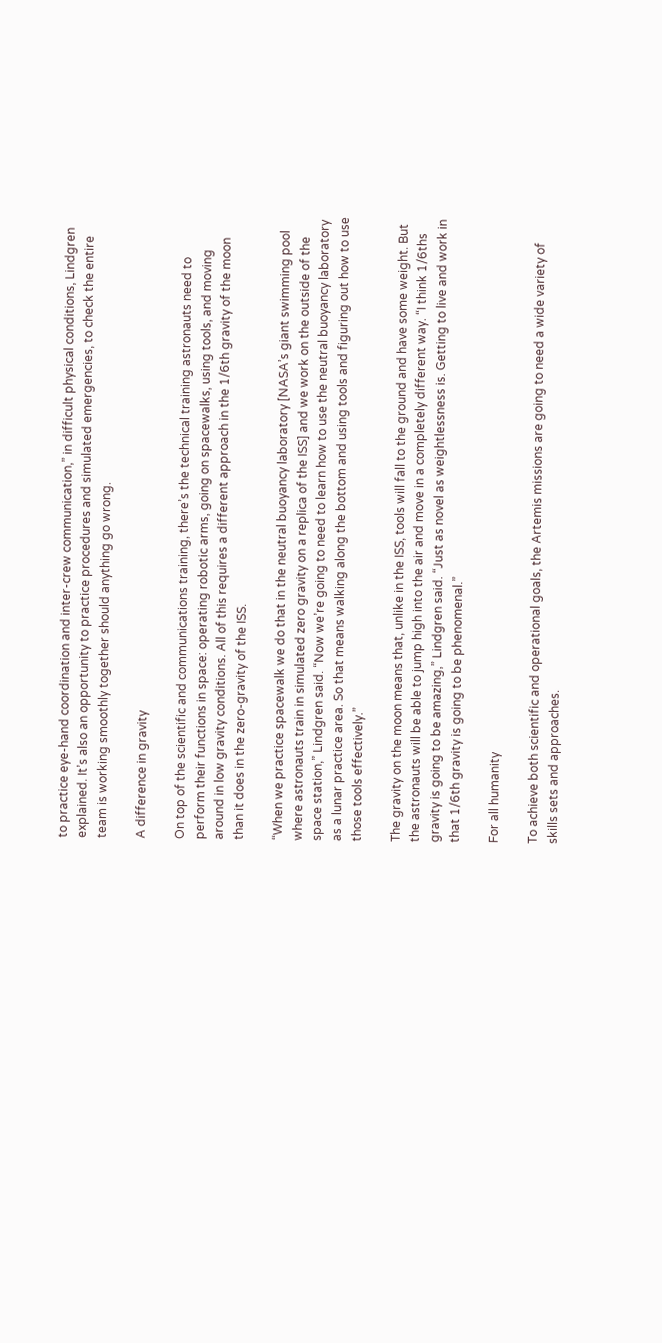to practice eye-hand coordination and inter-crew communication,” in difficult physical conditions, Lindgren explained. It’s also an opportunity to practice procedures and simulated emergencies, to check the entire team is working smoothly together should anything go wrong.

A difference in gravity

On top of the scientific and communications training, there’s the technical training astronauts need to perform their functions in space: operating robotic arms, going on spacewalks, using tools, and moving around in low gravity conditions. All of this requires a different approach in the 1/6th gravity of the moon than it does in the zero-gravity of the ISS.

“When we practice spacewalk we do that in the neutral buoyancy laboratory [NASA’s giant swimming pool where astronauts train in simulated zero gravity on a replica of the ISS] and we work on the outside of the space station,” Lindgren said. “Now we’re going to need to learn how to use the neutral buoyancy laboratory as a lunar practice area. So that means walking along the bottom and using tools and figuring out how to use those tools effectively.”

The gravity on the moon means that, unlike in the ISS, tools will fall to the ground and have some weight. But the astronauts will be able to jump high into the air and move in a completely different way. “I think 1/6ths gravity is going to be amazing,” Lindgren said. “Just as novel as weightlessness is. Getting to live and work in that 1/6th gravity is going to be phenomenal.”

For all humanity

To achieve both scientific and operational goals, the Artemis missions are going to need a wide variety of skills sets and approaches.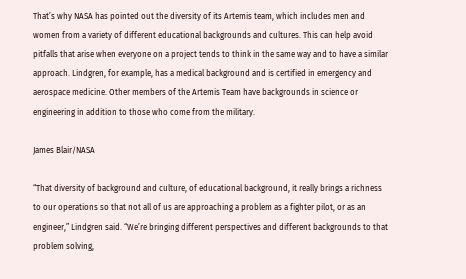That’s why NASA has pointed out the diversity of its Artemis team, which includes men and women from a variety of different educational backgrounds and cultures. This can help avoid pitfalls that arise when everyone on a project tends to think in the same way and to have a similar approach. Lindgren, for example, has a medical background and is certified in emergency and aerospace medicine. Other members of the Artemis Team have backgrounds in science or engineering in addition to those who come from the military.

James Blair/NASA

“That diversity of background and culture, of educational background, it really brings a richness to our operations so that not all of us are approaching a problem as a fighter pilot, or as an engineer,” Lindgren said. “We’re bringing different perspectives and different backgrounds to that problem solving,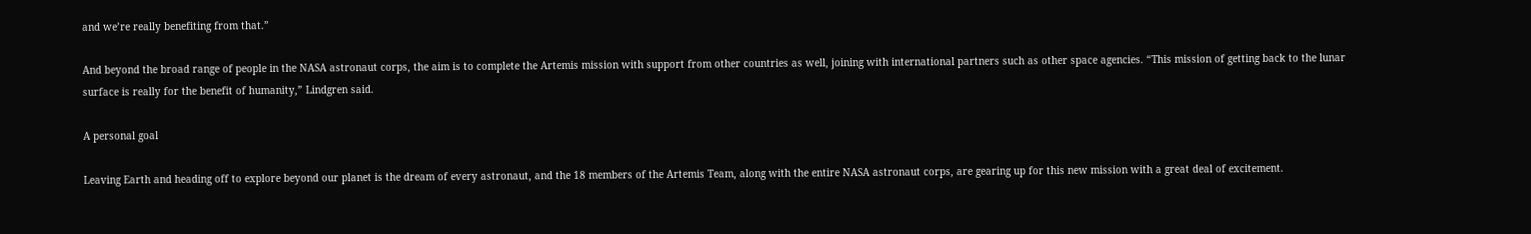and we’re really benefiting from that.”

And beyond the broad range of people in the NASA astronaut corps, the aim is to complete the Artemis mission with support from other countries as well, joining with international partners such as other space agencies. “This mission of getting back to the lunar surface is really for the benefit of humanity,” Lindgren said.

A personal goal

Leaving Earth and heading off to explore beyond our planet is the dream of every astronaut, and the 18 members of the Artemis Team, along with the entire NASA astronaut corps, are gearing up for this new mission with a great deal of excitement.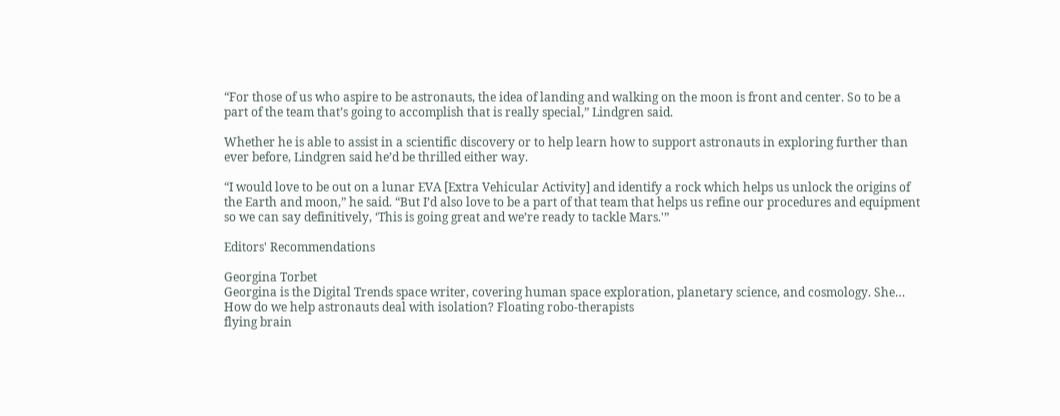“For those of us who aspire to be astronauts, the idea of landing and walking on the moon is front and center. So to be a part of the team that’s going to accomplish that is really special,” Lindgren said.

Whether he is able to assist in a scientific discovery or to help learn how to support astronauts in exploring further than ever before, Lindgren said he’d be thrilled either way.

“I would love to be out on a lunar EVA [Extra Vehicular Activity] and identify a rock which helps us unlock the origins of the Earth and moon,” he said. “But I’d also love to be a part of that team that helps us refine our procedures and equipment so we can say definitively, ‘This is going great and we’re ready to tackle Mars.'”

Editors' Recommendations

Georgina Torbet
Georgina is the Digital Trends space writer, covering human space exploration, planetary science, and cosmology. She…
How do we help astronauts deal with isolation? Floating robo-therapists
flying brain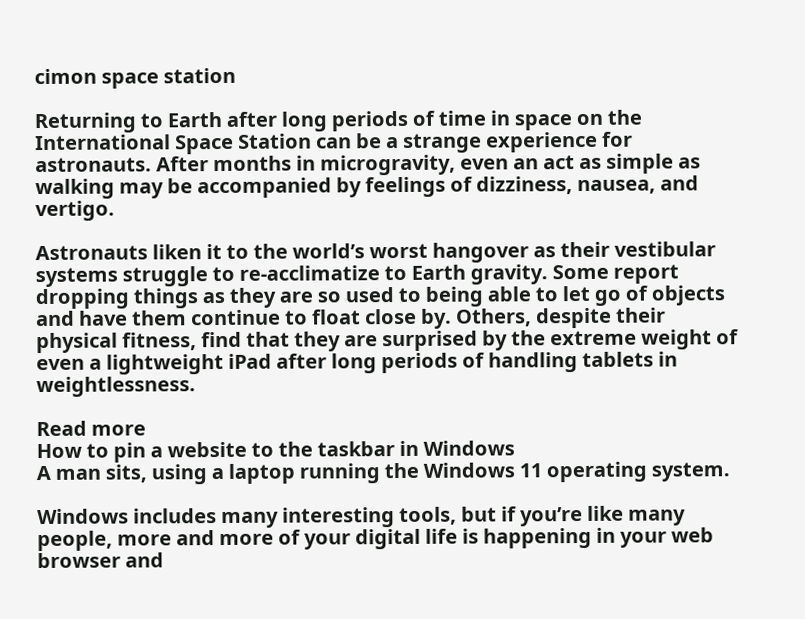cimon space station

Returning to Earth after long periods of time in space on the International Space Station can be a strange experience for astronauts. After months in microgravity, even an act as simple as walking may be accompanied by feelings of dizziness, nausea, and vertigo.

Astronauts liken it to the world’s worst hangover as their vestibular systems struggle to re-acclimatize to Earth gravity. Some report dropping things as they are so used to being able to let go of objects and have them continue to float close by. Others, despite their physical fitness, find that they are surprised by the extreme weight of even a lightweight iPad after long periods of handling tablets in weightlessness.

Read more
How to pin a website to the taskbar in Windows
A man sits, using a laptop running the Windows 11 operating system.

Windows includes many interesting tools, but if you’re like many people, more and more of your digital life is happening in your web browser and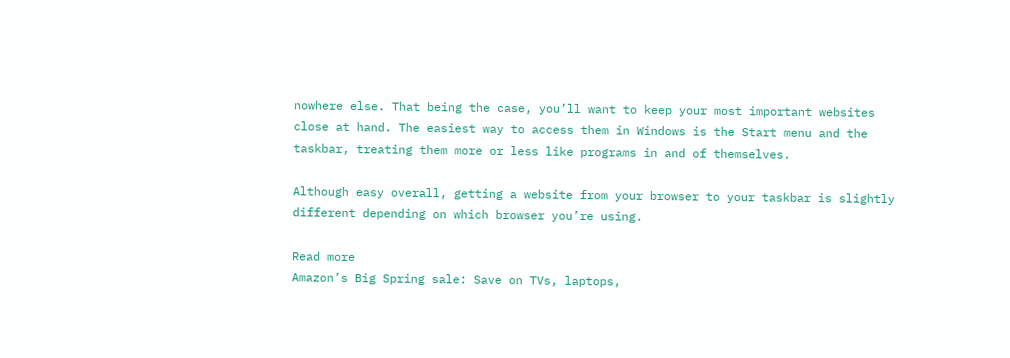nowhere else. That being the case, you’ll want to keep your most important websites close at hand. The easiest way to access them in Windows is the Start menu and the taskbar, treating them more or less like programs in and of themselves.

Although easy overall, getting a website from your browser to your taskbar is slightly different depending on which browser you’re using.

Read more
Amazon’s Big Spring sale: Save on TVs, laptops,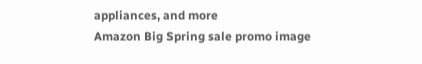appliances, and more
Amazon Big Spring sale promo image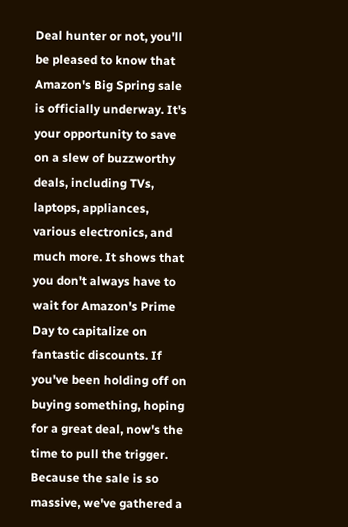Deal hunter or not, you'll be pleased to know that Amazon's Big Spring sale is officially underway. It's your opportunity to save on a slew of buzzworthy deals, including TVs, laptops, appliances, various electronics, and much more. It shows that you don't always have to wait for Amazon's Prime Day to capitalize on fantastic discounts. If you've been holding off on buying something, hoping for a great deal, now's the time to pull the trigger. Because the sale is so massive, we've gathered a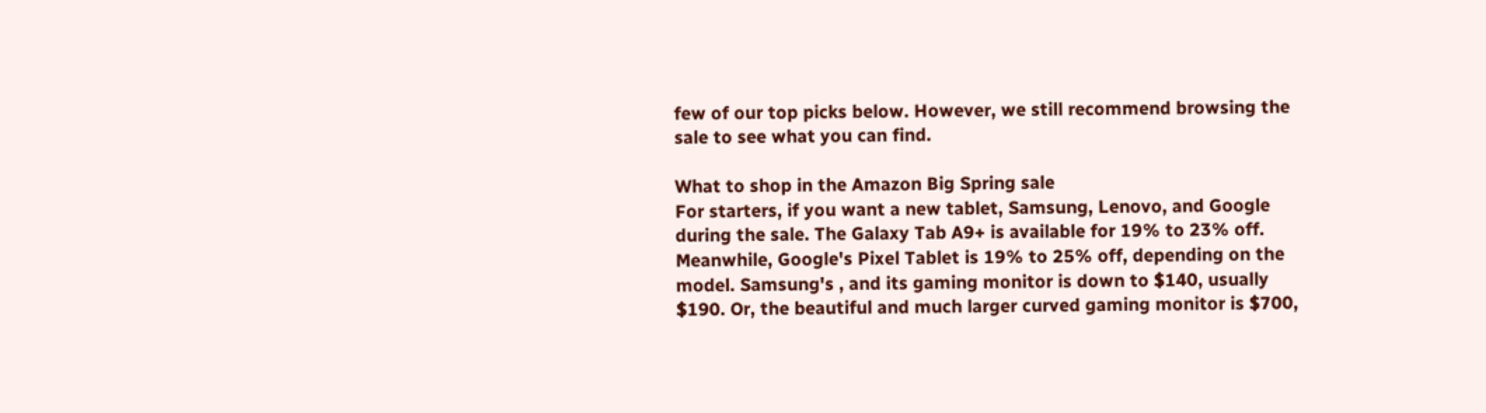few of our top picks below. However, we still recommend browsing the sale to see what you can find.

What to shop in the Amazon Big Spring sale
For starters, if you want a new tablet, Samsung, Lenovo, and Google during the sale. The Galaxy Tab A9+ is available for 19% to 23% off. Meanwhile, Google's Pixel Tablet is 19% to 25% off, depending on the model. Samsung's , and its gaming monitor is down to $140, usually $190. Or, the beautiful and much larger curved gaming monitor is $700,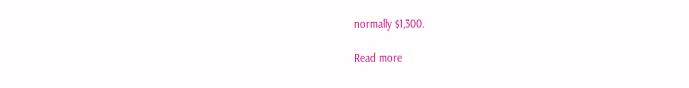normally $1,300.

Read more